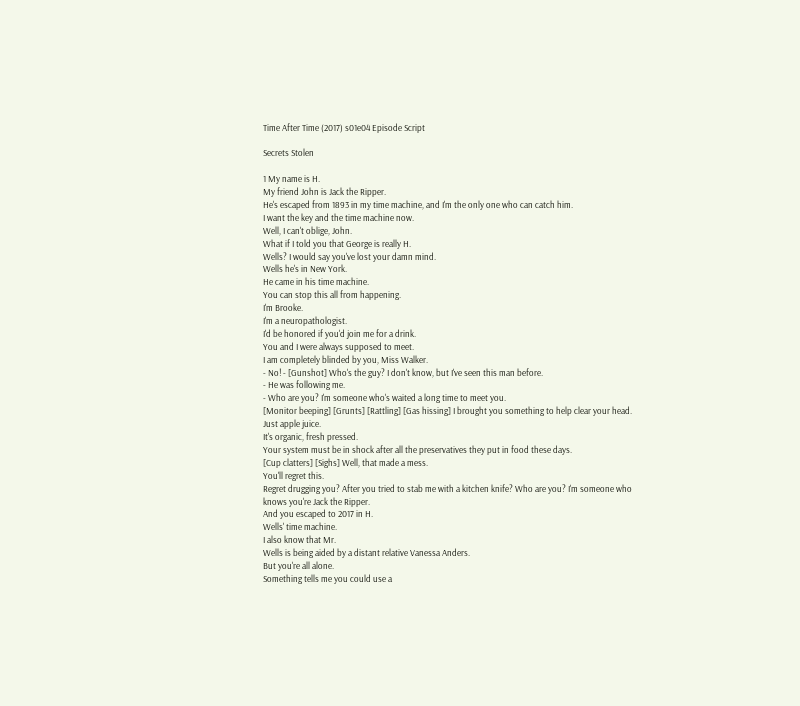Time After Time (2017) s01e04 Episode Script

Secrets Stolen

1 My name is H.
My friend John is Jack the Ripper.
He's escaped from 1893 in my time machine, and I'm the only one who can catch him.
I want the key and the time machine now.
Well, I can't oblige, John.
What if I told you that George is really H.
Wells? I would say you've lost your damn mind.
Wells he's in New York.
He came in his time machine.
You can stop this all from happening.
I'm Brooke.
I'm a neuropathologist.
I'd be honored if you'd join me for a drink.
You and I were always supposed to meet.
I am completely blinded by you, Miss Walker.
- No! - [Gunshot] Who's the guy? I don't know, but I've seen this man before.
- He was following me.
- Who are you? I'm someone who's waited a long time to meet you.
[Monitor beeping] [Grunts] [Rattling] [Gas hissing] I brought you something to help clear your head.
Just apple juice.
It's organic, fresh pressed.
Your system must be in shock after all the preservatives they put in food these days.
[Cup clatters] [Sighs] Well, that made a mess.
You'll regret this.
Regret drugging you? After you tried to stab me with a kitchen knife? Who are you? I'm someone who knows you're Jack the Ripper.
And you escaped to 2017 in H.
Wells' time machine.
I also know that Mr.
Wells is being aided by a distant relative Vanessa Anders.
But you're all alone.
Something tells me you could use a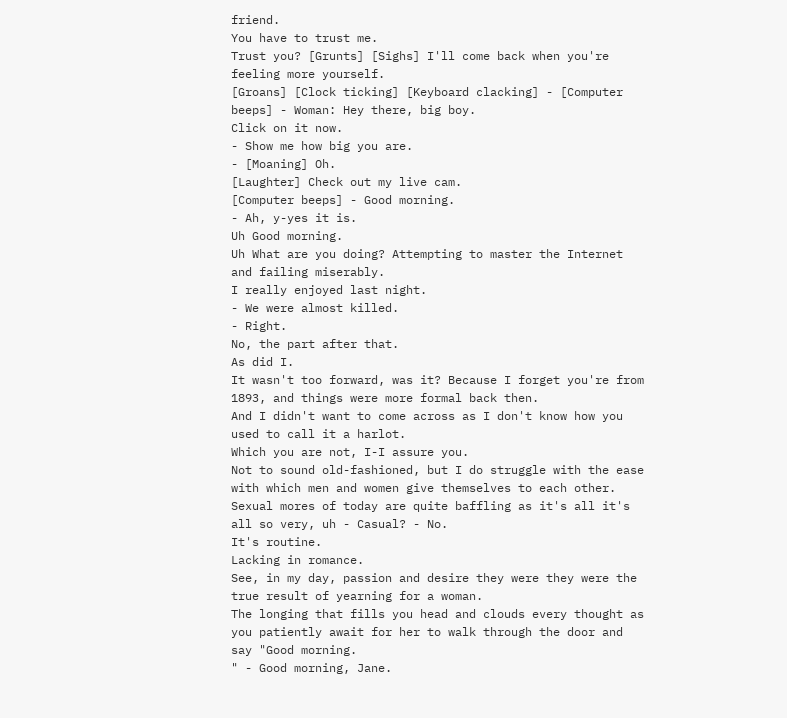friend.
You have to trust me.
Trust you? [Grunts] [Sighs] I'll come back when you're feeling more yourself.
[Groans] [Clock ticking] [Keyboard clacking] - [Computer beeps] - Woman: Hey there, big boy.
Click on it now.
- Show me how big you are.
- [Moaning] Oh.
[Laughter] Check out my live cam.
[Computer beeps] - Good morning.
- Ah, y-yes it is.
Uh Good morning.
Uh What are you doing? Attempting to master the Internet and failing miserably.
I really enjoyed last night.
- We were almost killed.
- Right.
No, the part after that.
As did I.
It wasn't too forward, was it? Because I forget you're from 1893, and things were more formal back then.
And I didn't want to come across as I don't know how you used to call it a harlot.
Which you are not, I-I assure you.
Not to sound old-fashioned, but I do struggle with the ease with which men and women give themselves to each other.
Sexual mores of today are quite baffling as it's all it's all so very, uh - Casual? - No.
It's routine.
Lacking in romance.
See, in my day, passion and desire they were they were the true result of yearning for a woman.
The longing that fills you head and clouds every thought as you patiently await for her to walk through the door and say "Good morning.
" - Good morning, Jane.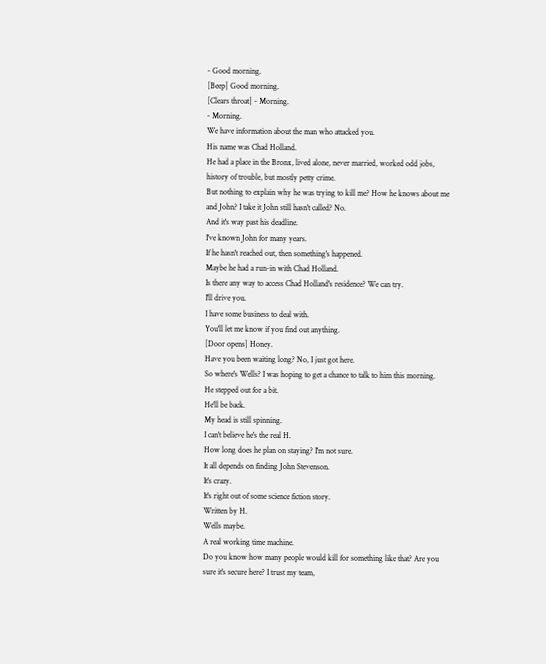- Good morning.
[Beep] Good morning.
[Clears throat] - Morning.
- Morning.
We have information about the man who attacked you.
His name was Chad Holland.
He had a place in the Bronx, lived alone, never married, worked odd jobs, history of trouble, but mostly petty crime.
But nothing to explain why he was trying to kill me? How he knows about me and John? I take it John still hasn't called? No.
And it's way past his deadline.
I've known John for many years.
If he hasn't reached out, then something's happened.
Maybe he had a run-in with Chad Holland.
Is there any way to access Chad Holland's residence? We can try.
I'll drive you.
I have some business to deal with.
You'll let me know if you find out anything.
[Door opens] Honey.
Have you been waiting long? No, I just got here.
So where's Wells? I was hoping to get a chance to talk to him this morning.
He stepped out for a bit.
He'll be back.
My head is still spinning.
I can't believe he's the real H.
How long does he plan on staying? I'm not sure.
It all depends on finding John Stevenson.
It's crazy.
It's right out of some science fiction story.
Written by H.
Wells maybe.
A real working time machine.
Do you know how many people would kill for something like that? Are you sure it's secure here? I trust my team,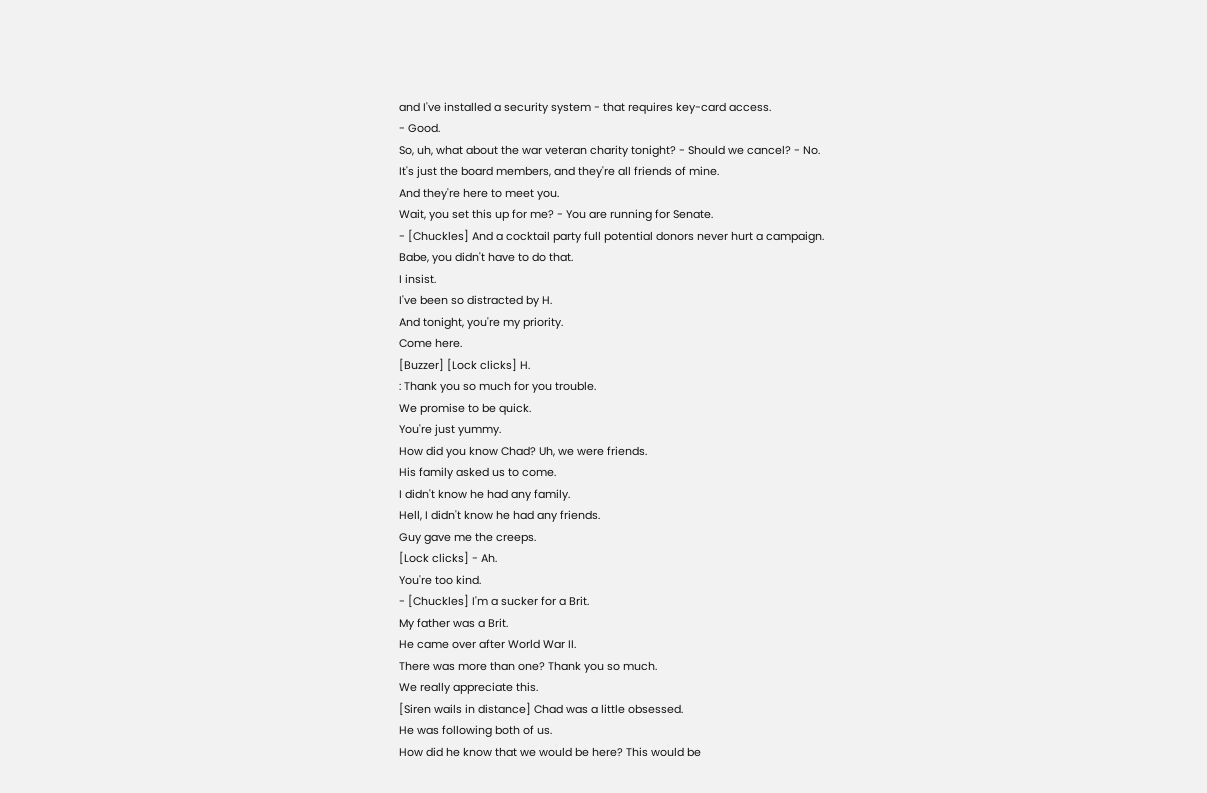and I've installed a security system - that requires key-card access.
- Good.
So, uh, what about the war veteran charity tonight? - Should we cancel? - No.
It's just the board members, and they're all friends of mine.
And they're here to meet you.
Wait, you set this up for me? - You are running for Senate.
- [Chuckles] And a cocktail party full potential donors never hurt a campaign.
Babe, you didn't have to do that.
I insist.
I've been so distracted by H.
And tonight, you're my priority.
Come here.
[Buzzer] [Lock clicks] H.
: Thank you so much for you trouble.
We promise to be quick.
You're just yummy.
How did you know Chad? Uh, we were friends.
His family asked us to come.
I didn't know he had any family.
Hell, I didn't know he had any friends.
Guy gave me the creeps.
[Lock clicks] - Ah.
You're too kind.
- [Chuckles] I'm a sucker for a Brit.
My father was a Brit.
He came over after World War II.
There was more than one? Thank you so much.
We really appreciate this.
[Siren wails in distance] Chad was a little obsessed.
He was following both of us.
How did he know that we would be here? This would be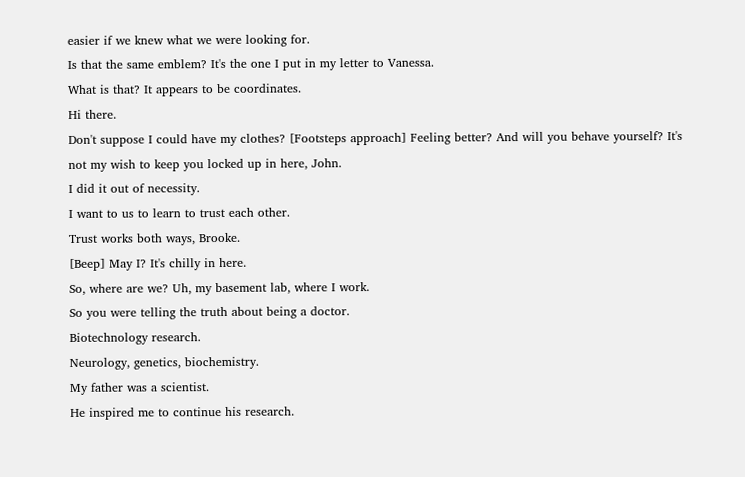easier if we knew what we were looking for.
Is that the same emblem? It's the one I put in my letter to Vanessa.
What is that? It appears to be coordinates.
Hi there.
Don't suppose I could have my clothes? [Footsteps approach] Feeling better? And will you behave yourself? It's not my wish to keep you locked up in here, John.
I did it out of necessity.
I want to us to learn to trust each other.
Trust works both ways, Brooke.
[Beep] May I? It's chilly in here.
So, where are we? Uh, my basement lab, where I work.
So you were telling the truth about being a doctor.
Biotechnology research.
Neurology, genetics, biochemistry.
My father was a scientist.
He inspired me to continue his research.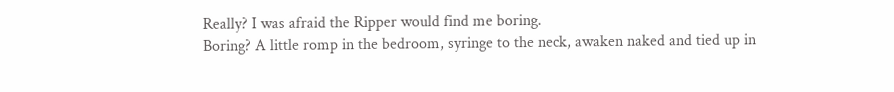Really? I was afraid the Ripper would find me boring.
Boring? A little romp in the bedroom, syringe to the neck, awaken naked and tied up in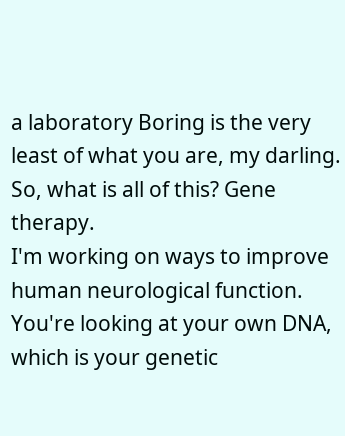a laboratory Boring is the very least of what you are, my darling.
So, what is all of this? Gene therapy.
I'm working on ways to improve human neurological function.
You're looking at your own DNA, which is your genetic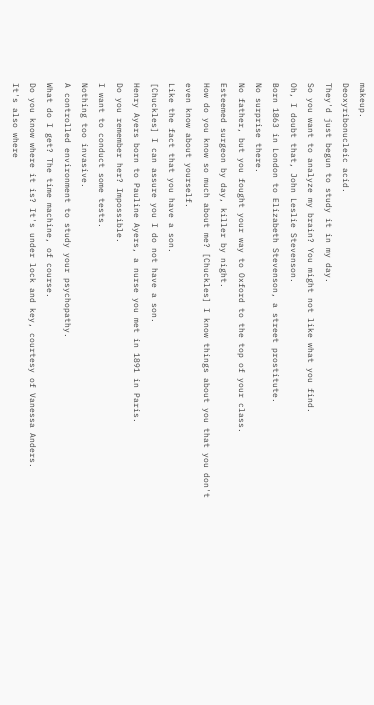makeup.
Deoxyribonucleic acid.
They'd just begun to study it in my day.
So you want to analyze my brain? You might not like what you find.
Oh, I doubt that, John Leslie Stevenson.
Born 1863 in London to Elizabeth Stevenson, a street prostitute.
No surprise there.
No father, but you fought your way to Oxford to the top of your class.
Esteemed surgeon by day, killer by night.
How do you know so much about me? [Chuckles] I know things about you that you don't even know about yourself.
Like the fact that you have a son.
[Chuckles] I can assure you I do not have a son.
Henry Ayers born to Pauline Ayers, a nurse you met in 1891 in Paris.
Do you remember her? Impossible.
I want to conduct some tests.
Nothing too invasive.
A controlled environment to study your psychopathy.
What do I get? The time machine, of course.
Do you know where it is? It's under lock and key, courtesy of Vanessa Anders.
It's also where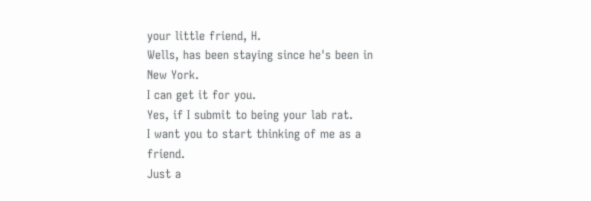your little friend, H.
Wells, has been staying since he's been in New York.
I can get it for you.
Yes, if I submit to being your lab rat.
I want you to start thinking of me as a friend.
Just a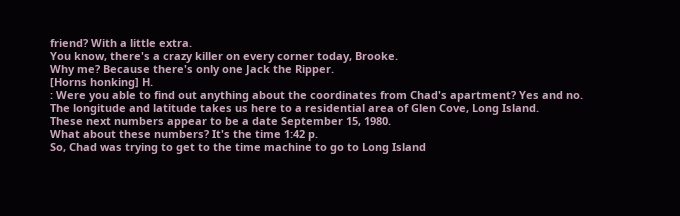friend? With a little extra.
You know, there's a crazy killer on every corner today, Brooke.
Why me? Because there's only one Jack the Ripper.
[Horns honking] H.
: Were you able to find out anything about the coordinates from Chad's apartment? Yes and no.
The longitude and latitude takes us here to a residential area of Glen Cove, Long Island.
These next numbers appear to be a date September 15, 1980.
What about these numbers? It's the time 1:42 p.
So, Chad was trying to get to the time machine to go to Long Island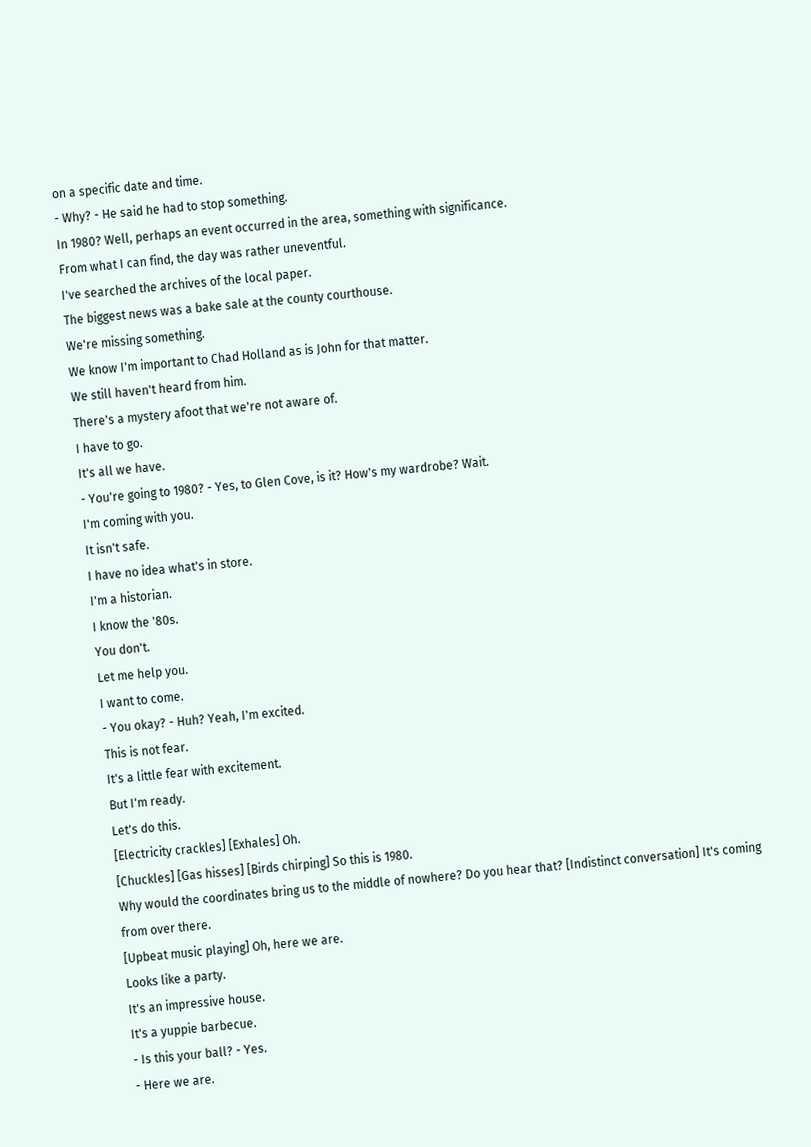on a specific date and time.
- Why? - He said he had to stop something.
In 1980? Well, perhaps an event occurred in the area, something with significance.
From what I can find, the day was rather uneventful.
I've searched the archives of the local paper.
The biggest news was a bake sale at the county courthouse.
We're missing something.
We know I'm important to Chad Holland as is John for that matter.
We still haven't heard from him.
There's a mystery afoot that we're not aware of.
I have to go.
It's all we have.
- You're going to 1980? - Yes, to Glen Cove, is it? How's my wardrobe? Wait.
I'm coming with you.
It isn't safe.
I have no idea what's in store.
I'm a historian.
I know the '80s.
You don't.
Let me help you.
I want to come.
- You okay? - Huh? Yeah, I'm excited.
This is not fear.
It's a little fear with excitement.
But I'm ready.
Let's do this.
[Electricity crackles] [Exhales] Oh.
[Chuckles] [Gas hisses] [Birds chirping] So this is 1980.
Why would the coordinates bring us to the middle of nowhere? Do you hear that? [Indistinct conversation] It's coming from over there.
[Upbeat music playing] Oh, here we are.
Looks like a party.
It's an impressive house.
It's a yuppie barbecue.
- Is this your ball? - Yes.
- Here we are.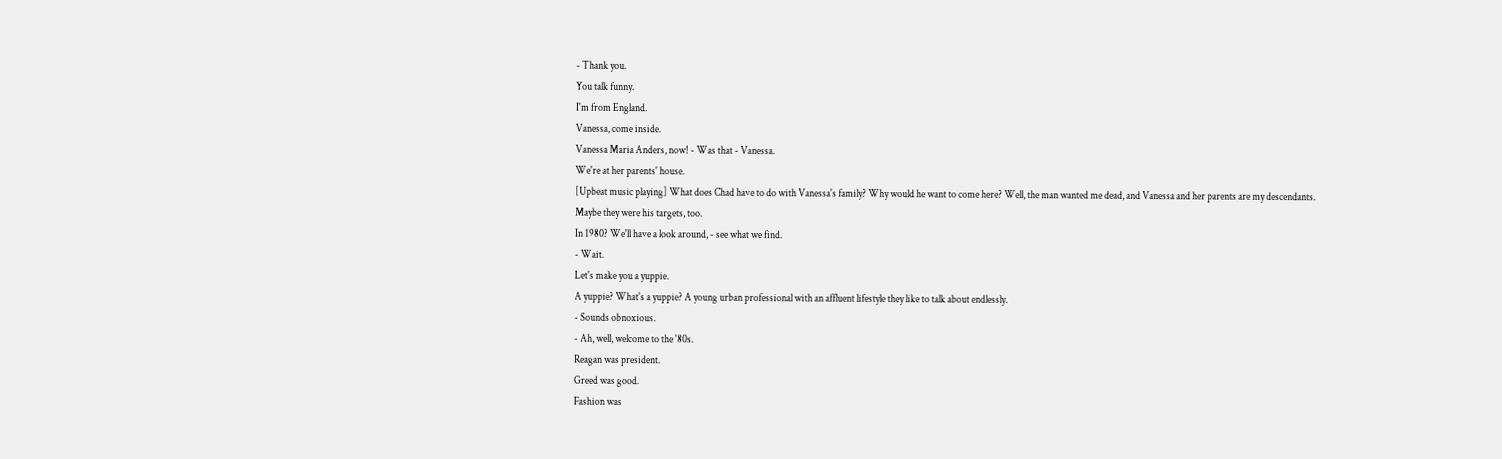- Thank you.
You talk funny.
I'm from England.
Vanessa, come inside.
Vanessa Maria Anders, now! - Was that - Vanessa.
We're at her parents' house.
[Upbeat music playing] What does Chad have to do with Vanessa's family? Why would he want to come here? Well, the man wanted me dead, and Vanessa and her parents are my descendants.
Maybe they were his targets, too.
In 1980? We'll have a look around, - see what we find.
- Wait.
Let's make you a yuppie.
A yuppie? What's a yuppie? A young urban professional with an affluent lifestyle they like to talk about endlessly.
- Sounds obnoxious.
- Ah, well, welcome to the '80s.
Reagan was president.
Greed was good.
Fashion was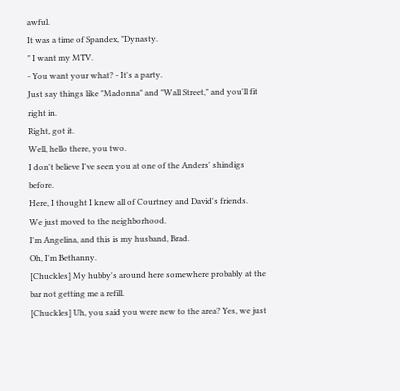awful.
It was a time of Spandex, "Dynasty.
" I want my MTV.
- You want your what? - It's a party.
Just say things like "Madonna" and "Wall Street," and you'll fit right in.
Right, got it.
Well, hello there, you two.
I don't believe I've seen you at one of the Anders' shindigs before.
Here, I thought I knew all of Courtney and David's friends.
We just moved to the neighborhood.
I'm Angelina, and this is my husband, Brad.
Oh, I'm Bethanny.
[Chuckles] My hubby's around here somewhere probably at the bar not getting me a refill.
[Chuckles] Uh, you said you were new to the area? Yes, we just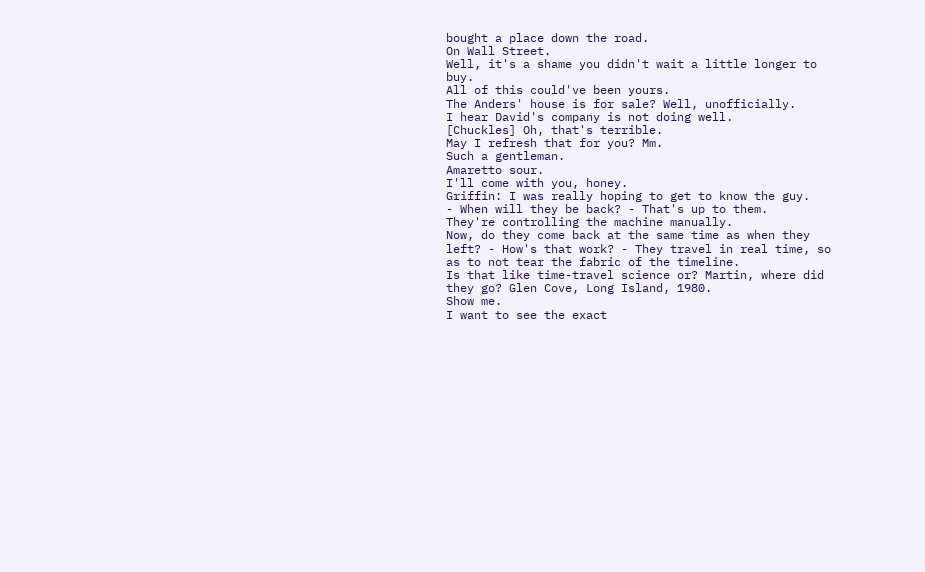bought a place down the road.
On Wall Street.
Well, it's a shame you didn't wait a little longer to buy.
All of this could've been yours.
The Anders' house is for sale? Well, unofficially.
I hear David's company is not doing well.
[Chuckles] Oh, that's terrible.
May I refresh that for you? Mm.
Such a gentleman.
Amaretto sour.
I'll come with you, honey.
Griffin: I was really hoping to get to know the guy.
- When will they be back? - That's up to them.
They're controlling the machine manually.
Now, do they come back at the same time as when they left? - How's that work? - They travel in real time, so as to not tear the fabric of the timeline.
Is that like time-travel science or? Martin, where did they go? Glen Cove, Long Island, 1980.
Show me.
I want to see the exact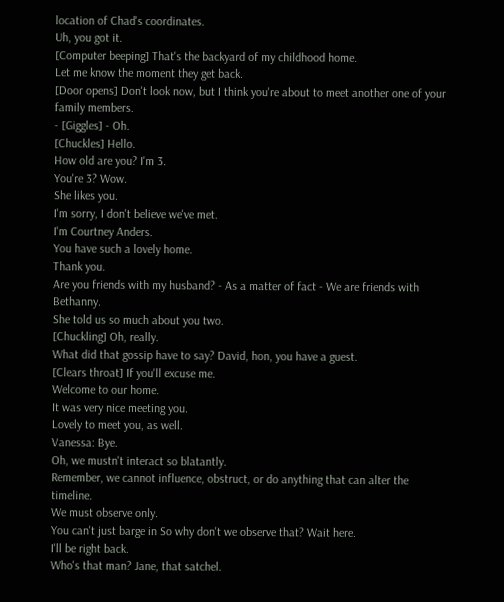location of Chad's coordinates.
Uh, you got it.
[Computer beeping] That's the backyard of my childhood home.
Let me know the moment they get back.
[Door opens] Don't look now, but I think you're about to meet another one of your family members.
- [Giggles] - Oh.
[Chuckles] Hello.
How old are you? I'm 3.
You're 3? Wow.
She likes you.
I'm sorry, I don't believe we've met.
I'm Courtney Anders.
You have such a lovely home.
Thank you.
Are you friends with my husband? - As a matter of fact - We are friends with Bethanny.
She told us so much about you two.
[Chuckling] Oh, really.
What did that gossip have to say? David, hon, you have a guest.
[Clears throat] If you'll excuse me.
Welcome to our home.
It was very nice meeting you.
Lovely to meet you, as well.
Vanessa: Bye.
Oh, we mustn't interact so blatantly.
Remember, we cannot influence, obstruct, or do anything that can alter the timeline.
We must observe only.
You can't just barge in So why don't we observe that? Wait here.
I'll be right back.
Who's that man? Jane, that satchel.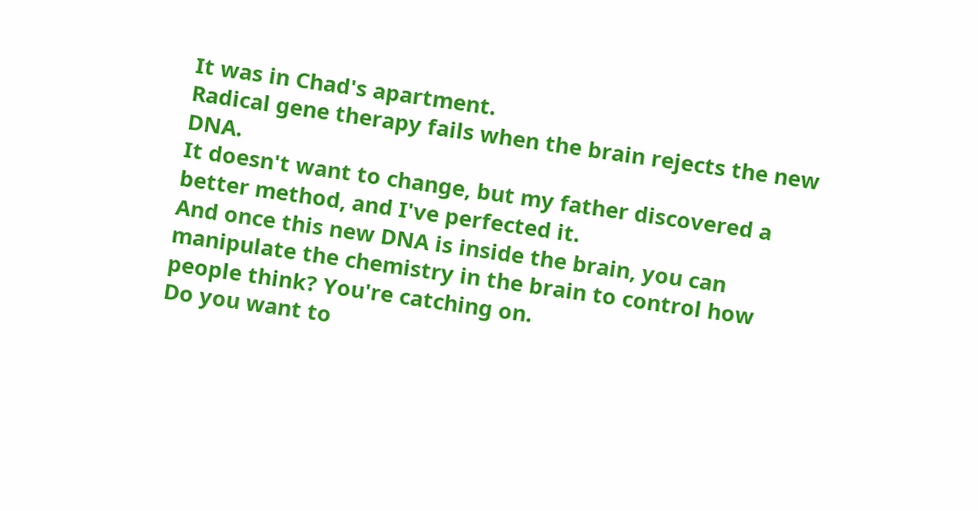It was in Chad's apartment.
Radical gene therapy fails when the brain rejects the new DNA.
It doesn't want to change, but my father discovered a better method, and I've perfected it.
And once this new DNA is inside the brain, you can manipulate the chemistry in the brain to control how people think? You're catching on.
Do you want to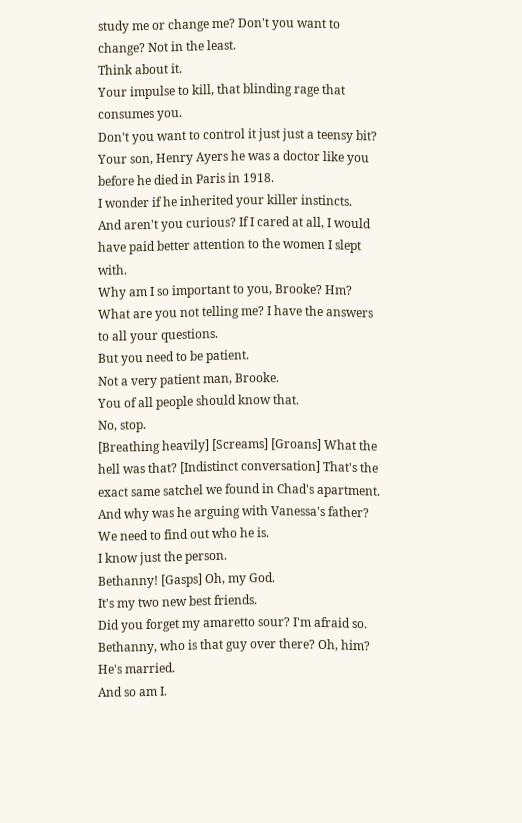study me or change me? Don't you want to change? Not in the least.
Think about it.
Your impulse to kill, that blinding rage that consumes you.
Don't you want to control it just just a teensy bit? Your son, Henry Ayers he was a doctor like you before he died in Paris in 1918.
I wonder if he inherited your killer instincts.
And aren't you curious? If I cared at all, I would have paid better attention to the women I slept with.
Why am I so important to you, Brooke? Hm? What are you not telling me? I have the answers to all your questions.
But you need to be patient.
Not a very patient man, Brooke.
You of all people should know that.
No, stop.
[Breathing heavily] [Screams] [Groans] What the hell was that? [Indistinct conversation] That's the exact same satchel we found in Chad's apartment.
And why was he arguing with Vanessa's father? We need to find out who he is.
I know just the person.
Bethanny! [Gasps] Oh, my God.
It's my two new best friends.
Did you forget my amaretto sour? I'm afraid so.
Bethanny, who is that guy over there? Oh, him? He's married.
And so am I.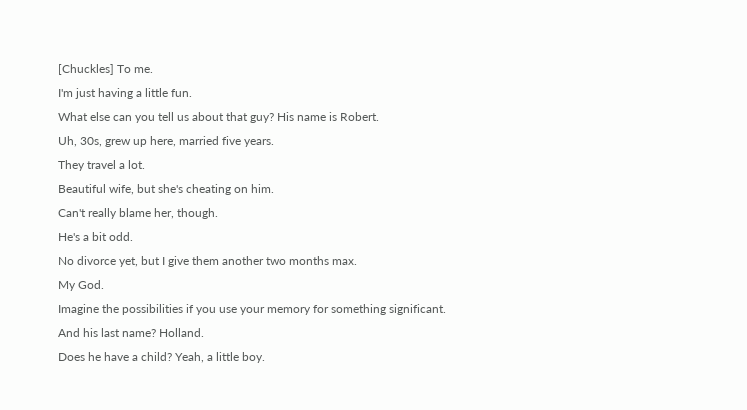[Chuckles] To me.
I'm just having a little fun.
What else can you tell us about that guy? His name is Robert.
Uh, 30s, grew up here, married five years.
They travel a lot.
Beautiful wife, but she's cheating on him.
Can't really blame her, though.
He's a bit odd.
No divorce yet, but I give them another two months max.
My God.
Imagine the possibilities if you use your memory for something significant.
And his last name? Holland.
Does he have a child? Yeah, a little boy.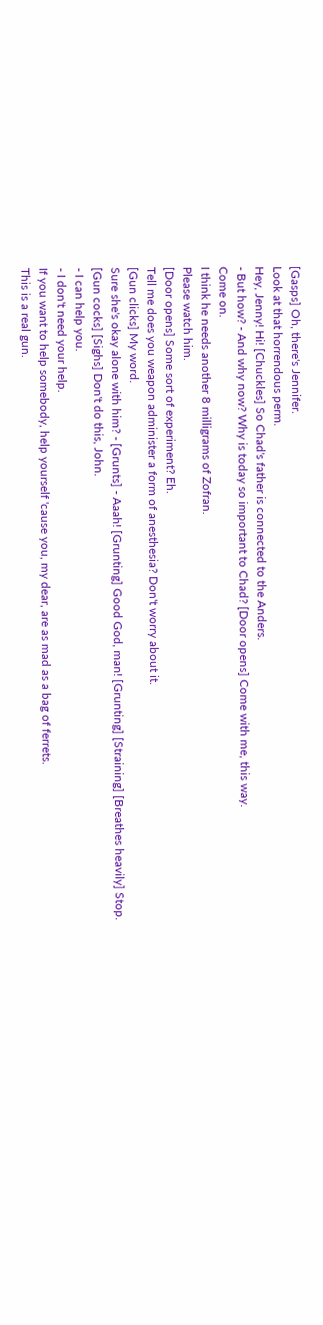[Gasps] Oh, there's Jennifer.
Look at that horrendous perm.
Hey, Jenny! Hi! [Chuckles] So Chad's father is connected to the Anders.
- But how? - And why now? Why is today so important to Chad? [Door opens] Come with me, this way.
Come on.
I think he needs another 8 milligrams of Zofran.
Please watch him.
[Door opens] Some sort of experiment? Eh.
Tell me does you weapon administer a form of anesthesia? Don't worry about it.
[Gun clicks] My word.
Sure she's okay alone with him? - [Grunts] - Aaah! [Grunting] Good God, man! [Grunting] [Straining] [Breathes heavily] Stop.
[Gun cocks] [Sighs] Don't do this, John.
- I can help you.
- I don't need your help.
If you want to help somebody, help yourself 'cause you, my dear, are as mad as a bag of ferrets.
This is a real gun.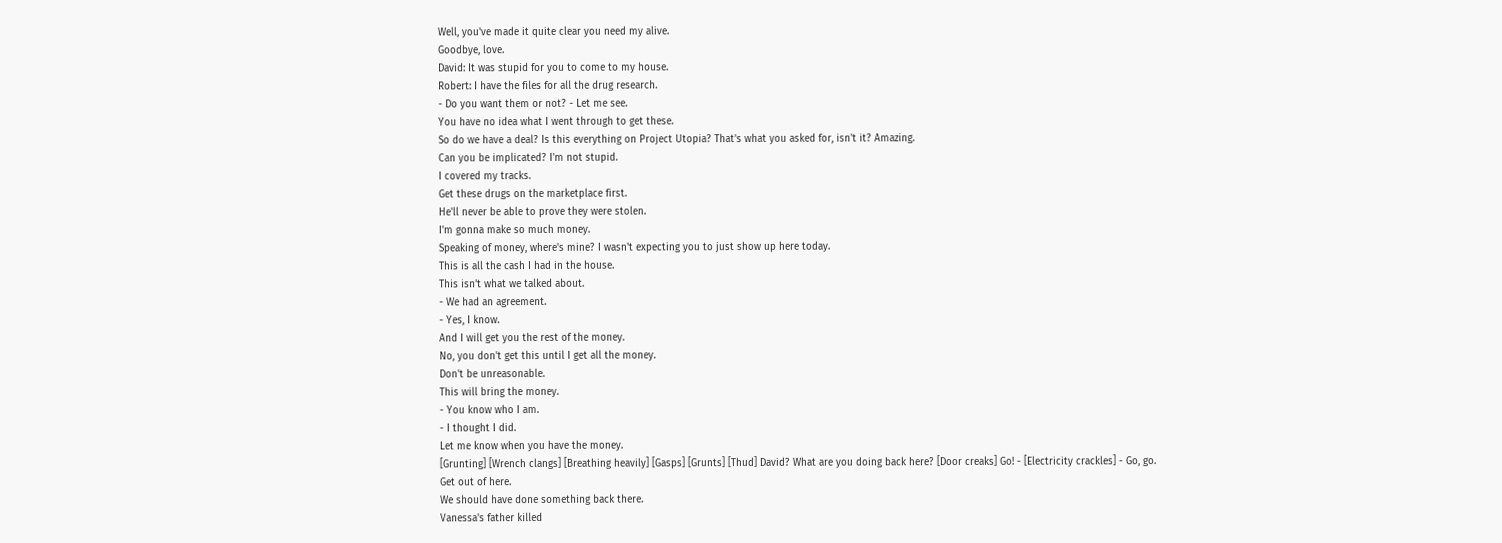Well, you've made it quite clear you need my alive.
Goodbye, love.
David: It was stupid for you to come to my house.
Robert: I have the files for all the drug research.
- Do you want them or not? - Let me see.
You have no idea what I went through to get these.
So do we have a deal? Is this everything on Project Utopia? That's what you asked for, isn't it? Amazing.
Can you be implicated? I'm not stupid.
I covered my tracks.
Get these drugs on the marketplace first.
He'll never be able to prove they were stolen.
I'm gonna make so much money.
Speaking of money, where's mine? I wasn't expecting you to just show up here today.
This is all the cash I had in the house.
This isn't what we talked about.
- We had an agreement.
- Yes, I know.
And I will get you the rest of the money.
No, you don't get this until I get all the money.
Don't be unreasonable.
This will bring the money.
- You know who I am.
- I thought I did.
Let me know when you have the money.
[Grunting] [Wrench clangs] [Breathing heavily] [Gasps] [Grunts] [Thud] David? What are you doing back here? [Door creaks] Go! - [Electricity crackles] - Go, go.
Get out of here.
We should have done something back there.
Vanessa's father killed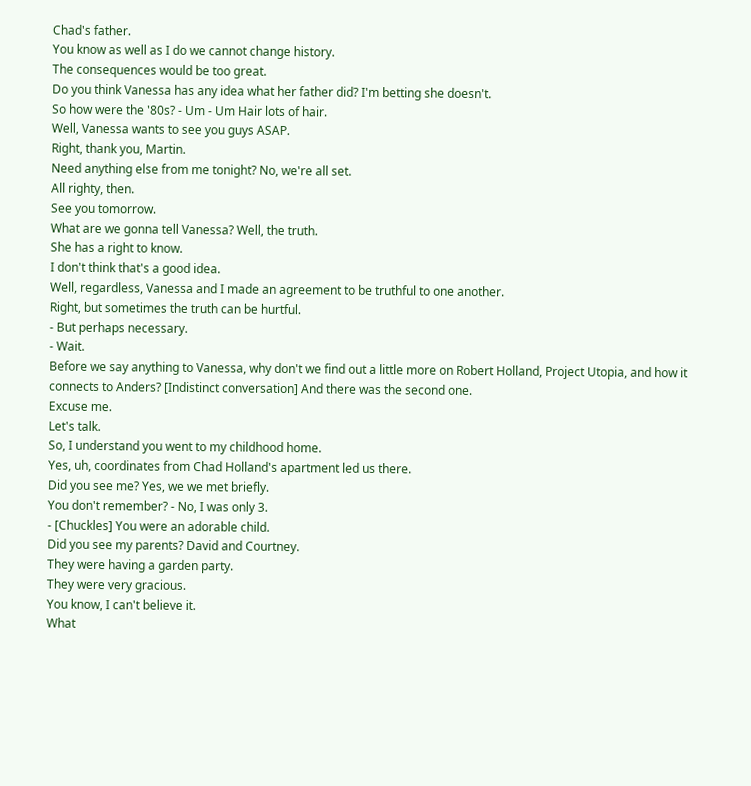Chad's father.
You know as well as I do we cannot change history.
The consequences would be too great.
Do you think Vanessa has any idea what her father did? I'm betting she doesn't.
So how were the '80s? - Um - Um Hair lots of hair.
Well, Vanessa wants to see you guys ASAP.
Right, thank you, Martin.
Need anything else from me tonight? No, we're all set.
All righty, then.
See you tomorrow.
What are we gonna tell Vanessa? Well, the truth.
She has a right to know.
I don't think that's a good idea.
Well, regardless, Vanessa and I made an agreement to be truthful to one another.
Right, but sometimes the truth can be hurtful.
- But perhaps necessary.
- Wait.
Before we say anything to Vanessa, why don't we find out a little more on Robert Holland, Project Utopia, and how it connects to Anders? [Indistinct conversation] And there was the second one.
Excuse me.
Let's talk.
So, I understand you went to my childhood home.
Yes, uh, coordinates from Chad Holland's apartment led us there.
Did you see me? Yes, we we met briefly.
You don't remember? - No, I was only 3.
- [Chuckles] You were an adorable child.
Did you see my parents? David and Courtney.
They were having a garden party.
They were very gracious.
You know, I can't believe it.
What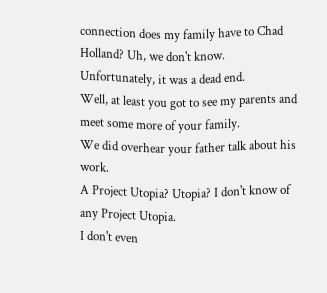connection does my family have to Chad Holland? Uh, we don't know.
Unfortunately, it was a dead end.
Well, at least you got to see my parents and meet some more of your family.
We did overhear your father talk about his work.
A Project Utopia? Utopia? I don't know of any Project Utopia.
I don't even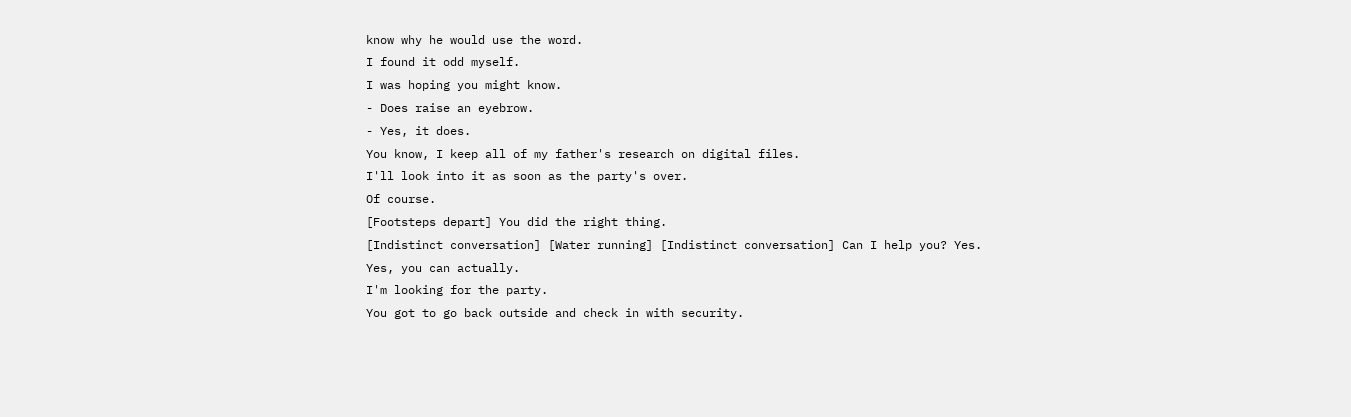know why he would use the word.
I found it odd myself.
I was hoping you might know.
- Does raise an eyebrow.
- Yes, it does.
You know, I keep all of my father's research on digital files.
I'll look into it as soon as the party's over.
Of course.
[Footsteps depart] You did the right thing.
[Indistinct conversation] [Water running] [Indistinct conversation] Can I help you? Yes.
Yes, you can actually.
I'm looking for the party.
You got to go back outside and check in with security.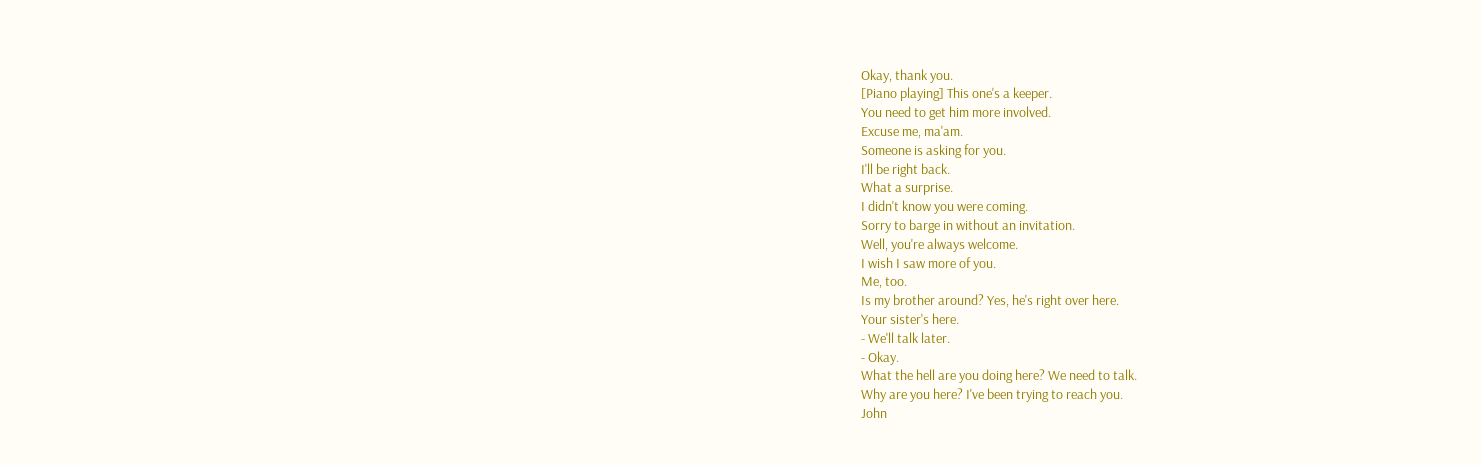Okay, thank you.
[Piano playing] This one's a keeper.
You need to get him more involved.
Excuse me, ma'am.
Someone is asking for you.
I'll be right back.
What a surprise.
I didn't know you were coming.
Sorry to barge in without an invitation.
Well, you're always welcome.
I wish I saw more of you.
Me, too.
Is my brother around? Yes, he's right over here.
Your sister's here.
- We'll talk later.
- Okay.
What the hell are you doing here? We need to talk.
Why are you here? I've been trying to reach you.
John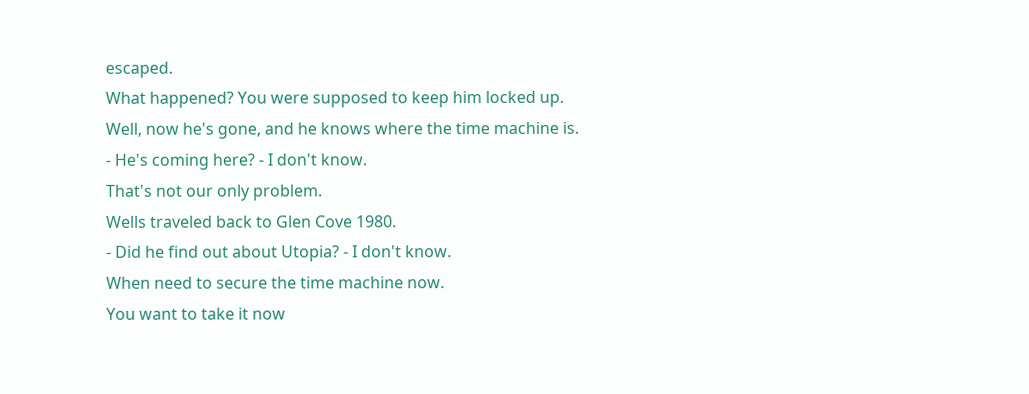escaped.
What happened? You were supposed to keep him locked up.
Well, now he's gone, and he knows where the time machine is.
- He's coming here? - I don't know.
That's not our only problem.
Wells traveled back to Glen Cove 1980.
- Did he find out about Utopia? - I don't know.
When need to secure the time machine now.
You want to take it now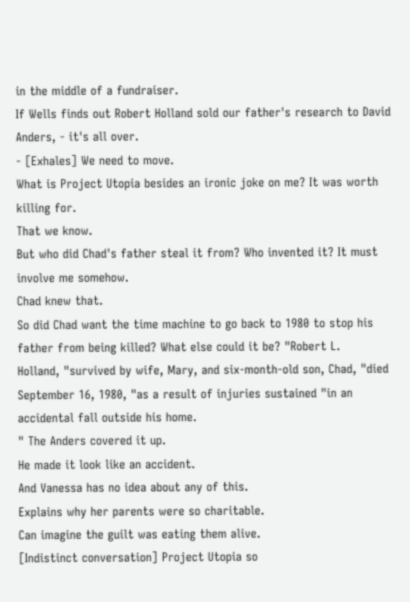in the middle of a fundraiser.
If Wells finds out Robert Holland sold our father's research to David Anders, - it's all over.
- [Exhales] We need to move.
What is Project Utopia besides an ironic joke on me? It was worth killing for.
That we know.
But who did Chad's father steal it from? Who invented it? It must involve me somehow.
Chad knew that.
So did Chad want the time machine to go back to 1980 to stop his father from being killed? What else could it be? "Robert L.
Holland, "survived by wife, Mary, and six-month-old son, Chad, "died September 16, 1980, "as a result of injuries sustained "in an accidental fall outside his home.
" The Anders covered it up.
He made it look like an accident.
And Vanessa has no idea about any of this.
Explains why her parents were so charitable.
Can imagine the guilt was eating them alive.
[Indistinct conversation] Project Utopia so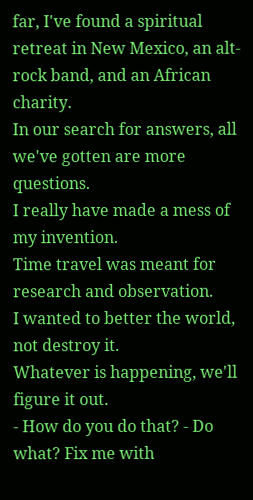far, I've found a spiritual retreat in New Mexico, an alt-rock band, and an African charity.
In our search for answers, all we've gotten are more questions.
I really have made a mess of my invention.
Time travel was meant for research and observation.
I wanted to better the world, not destroy it.
Whatever is happening, we'll figure it out.
- How do you do that? - Do what? Fix me with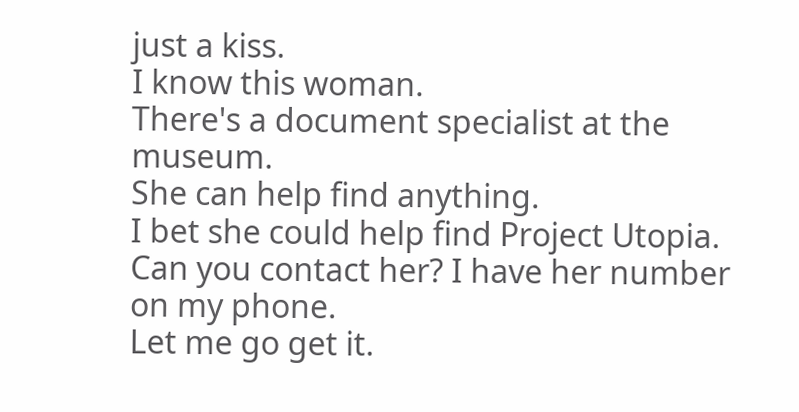just a kiss.
I know this woman.
There's a document specialist at the museum.
She can help find anything.
I bet she could help find Project Utopia.
Can you contact her? I have her number on my phone.
Let me go get it.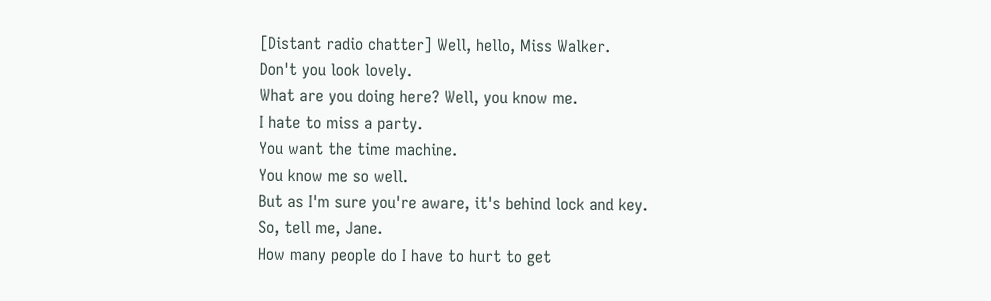[Distant radio chatter] Well, hello, Miss Walker.
Don't you look lovely.
What are you doing here? Well, you know me.
I hate to miss a party.
You want the time machine.
You know me so well.
But as I'm sure you're aware, it's behind lock and key.
So, tell me, Jane.
How many people do I have to hurt to get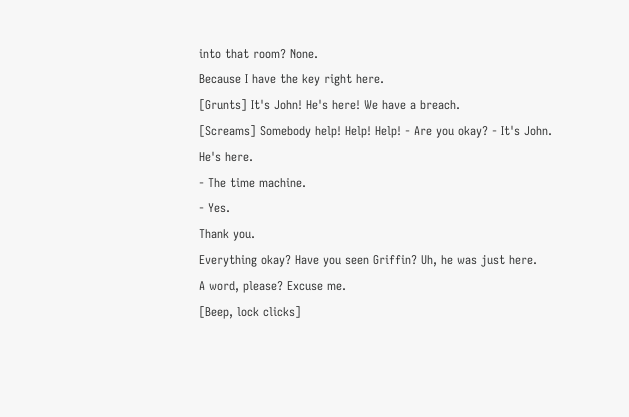into that room? None.
Because I have the key right here.
[Grunts] It's John! He's here! We have a breach.
[Screams] Somebody help! Help! Help! - Are you okay? - It's John.
He's here.
- The time machine.
- Yes.
Thank you.
Everything okay? Have you seen Griffin? Uh, he was just here.
A word, please? Excuse me.
[Beep, lock clicks]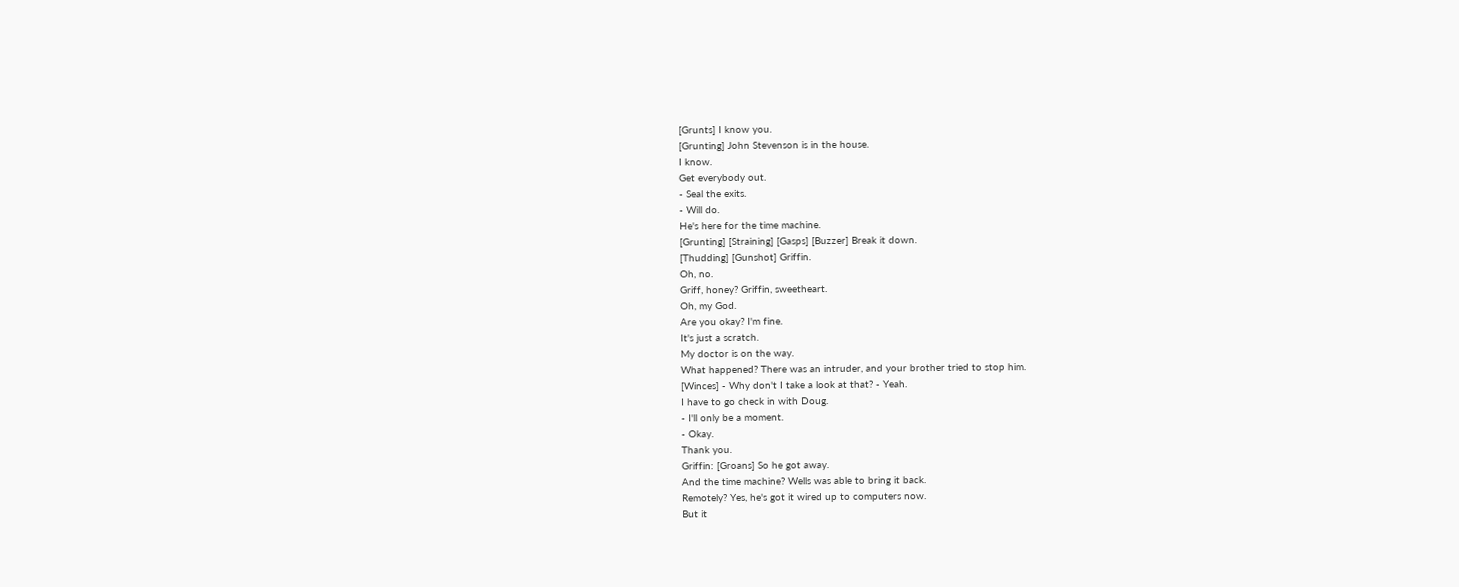[Grunts] I know you.
[Grunting] John Stevenson is in the house.
I know.
Get everybody out.
- Seal the exits.
- Will do.
He's here for the time machine.
[Grunting] [Straining] [Gasps] [Buzzer] Break it down.
[Thudding] [Gunshot] Griffin.
Oh, no.
Griff, honey? Griffin, sweetheart.
Oh, my God.
Are you okay? I'm fine.
It's just a scratch.
My doctor is on the way.
What happened? There was an intruder, and your brother tried to stop him.
[Winces] - Why don't I take a look at that? - Yeah.
I have to go check in with Doug.
- I'll only be a moment.
- Okay.
Thank you.
Griffin: [Groans] So he got away.
And the time machine? Wells was able to bring it back.
Remotely? Yes, he's got it wired up to computers now.
But it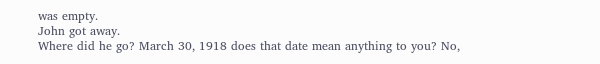was empty.
John got away.
Where did he go? March 30, 1918 does that date mean anything to you? No,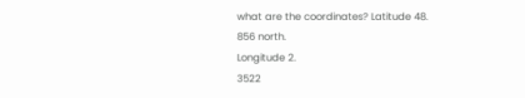what are the coordinates? Latitude 48.
856 north.
Longitude 2.
3522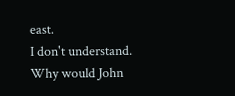east.
I don't understand.
Why would John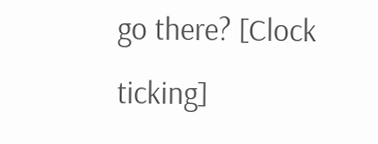go there? [Clock ticking]